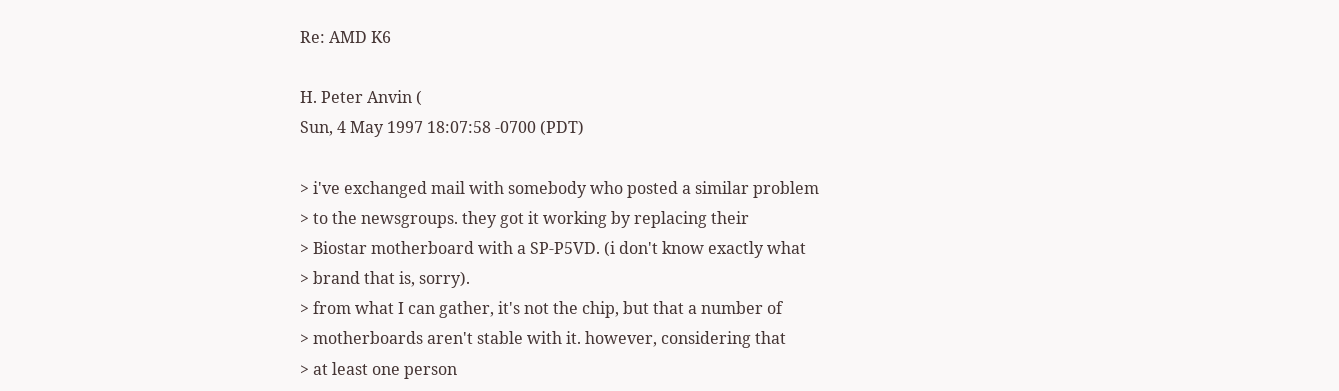Re: AMD K6

H. Peter Anvin (
Sun, 4 May 1997 18:07:58 -0700 (PDT)

> i've exchanged mail with somebody who posted a similar problem
> to the newsgroups. they got it working by replacing their
> Biostar motherboard with a SP-P5VD. (i don't know exactly what
> brand that is, sorry).
> from what I can gather, it's not the chip, but that a number of
> motherboards aren't stable with it. however, considering that
> at least one person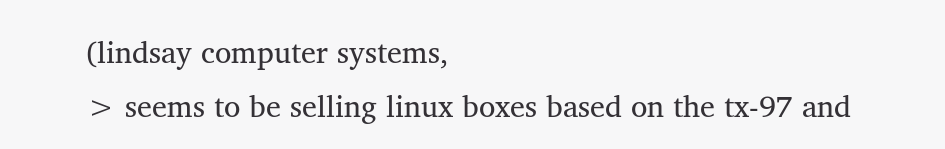(lindsay computer systems,
> seems to be selling linux boxes based on the tx-97 and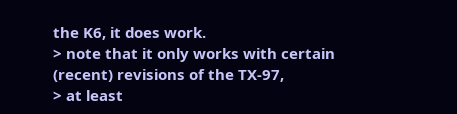the K6, it does work.
> note that it only works with certain (recent) revisions of the TX-97,
> at least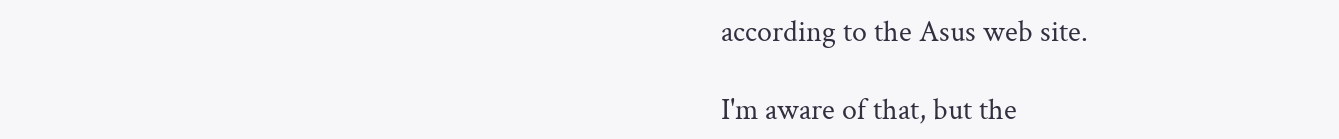according to the Asus web site.

I'm aware of that, but the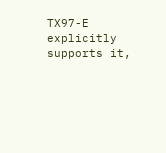TX97-E explicitly supports it,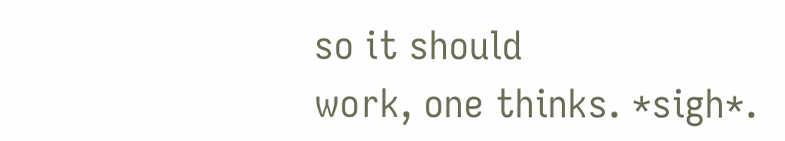so it should
work, one thinks. *sigh*.